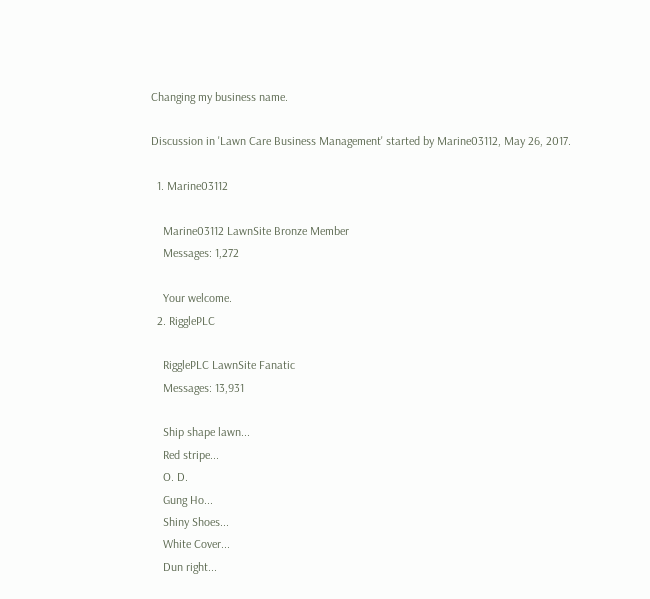Changing my business name.

Discussion in 'Lawn Care Business Management' started by Marine03112, May 26, 2017.

  1. Marine03112

    Marine03112 LawnSite Bronze Member
    Messages: 1,272

    Your welcome.
  2. RigglePLC

    RigglePLC LawnSite Fanatic
    Messages: 13,931

    Ship shape lawn...
    Red stripe...
    O. D.
    Gung Ho...
    Shiny Shoes...
    White Cover...
    Dun right...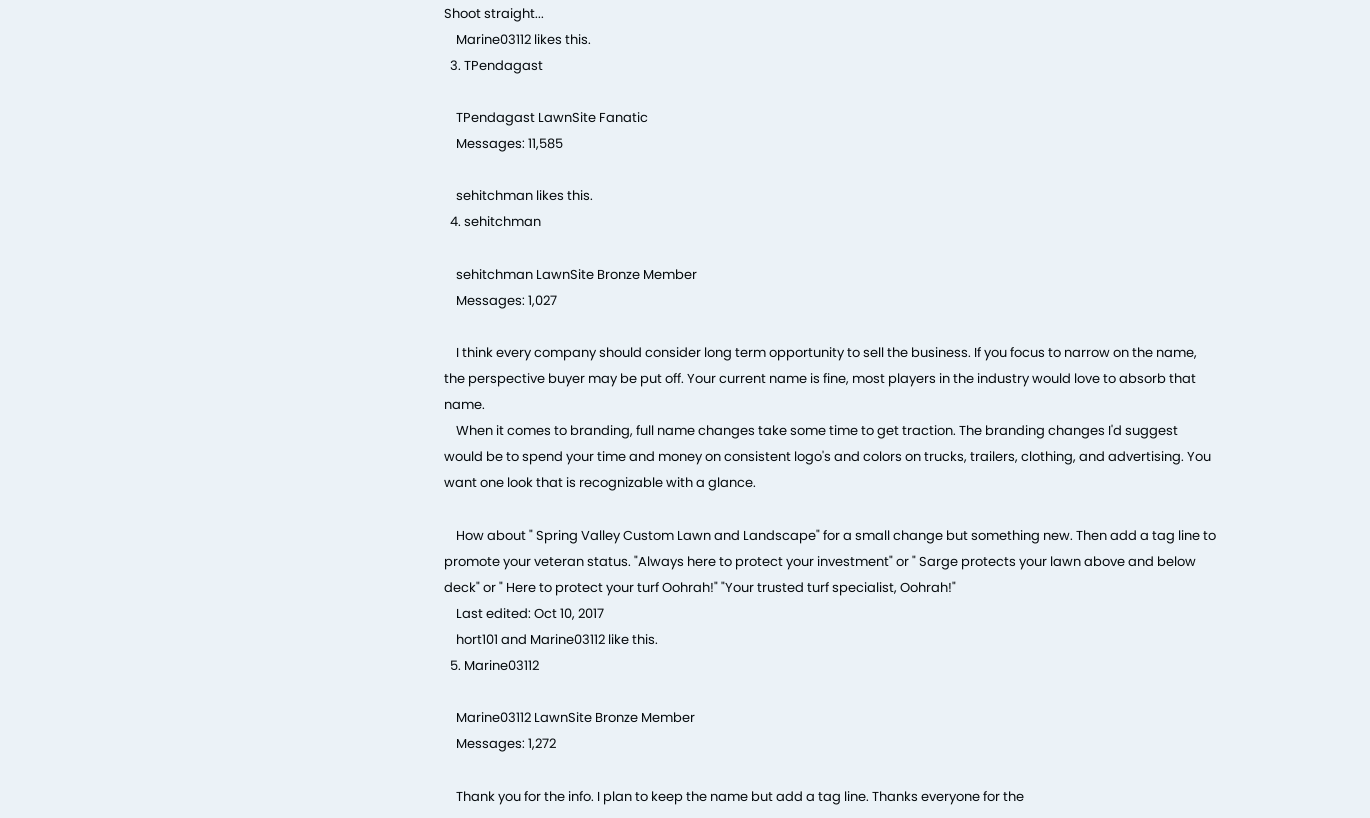Shoot straight...
    Marine03112 likes this.
  3. TPendagast

    TPendagast LawnSite Fanatic
    Messages: 11,585

    sehitchman likes this.
  4. sehitchman

    sehitchman LawnSite Bronze Member
    Messages: 1,027

    I think every company should consider long term opportunity to sell the business. If you focus to narrow on the name, the perspective buyer may be put off. Your current name is fine, most players in the industry would love to absorb that name.
    When it comes to branding, full name changes take some time to get traction. The branding changes I'd suggest would be to spend your time and money on consistent logo's and colors on trucks, trailers, clothing, and advertising. You want one look that is recognizable with a glance.

    How about " Spring Valley Custom Lawn and Landscape" for a small change but something new. Then add a tag line to promote your veteran status. "Always here to protect your investment" or " Sarge protects your lawn above and below deck" or " Here to protect your turf Oohrah!" "Your trusted turf specialist, Oohrah!"
    Last edited: Oct 10, 2017
    hort101 and Marine03112 like this.
  5. Marine03112

    Marine03112 LawnSite Bronze Member
    Messages: 1,272

    Thank you for the info. I plan to keep the name but add a tag line. Thanks everyone for the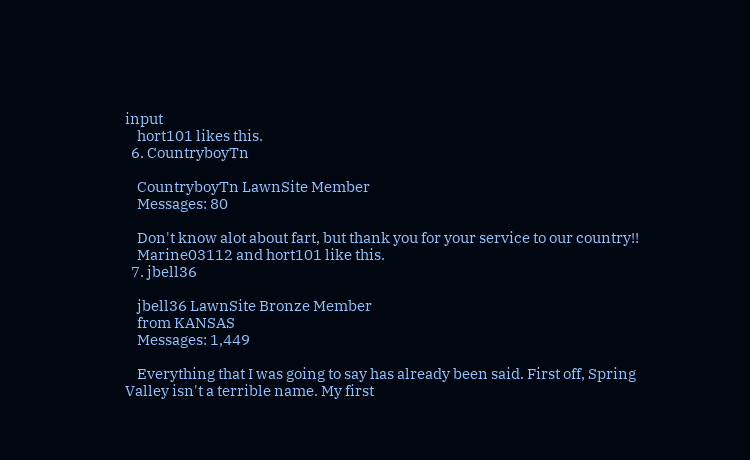input
    hort101 likes this.
  6. CountryboyTn

    CountryboyTn LawnSite Member
    Messages: 80

    Don't know alot about fart, but thank you for your service to our country!!
    Marine03112 and hort101 like this.
  7. jbell36

    jbell36 LawnSite Bronze Member
    from KANSAS
    Messages: 1,449

    Everything that I was going to say has already been said. First off, Spring Valley isn't a terrible name. My first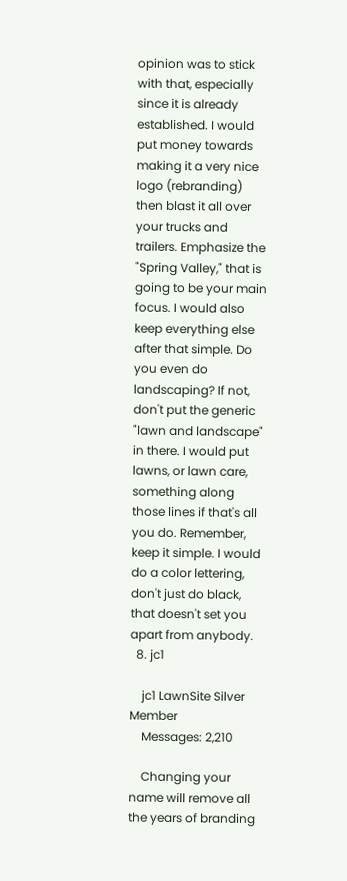opinion was to stick with that, especially since it is already established. I would put money towards making it a very nice logo (rebranding) then blast it all over your trucks and trailers. Emphasize the "Spring Valley," that is going to be your main focus. I would also keep everything else after that simple. Do you even do landscaping? If not, don't put the generic "lawn and landscape" in there. I would put lawns, or lawn care, something along those lines if that's all you do. Remember, keep it simple. I would do a color lettering, don't just do black, that doesn't set you apart from anybody.
  8. jc1

    jc1 LawnSite Silver Member
    Messages: 2,210

    Changing your name will remove all the years of branding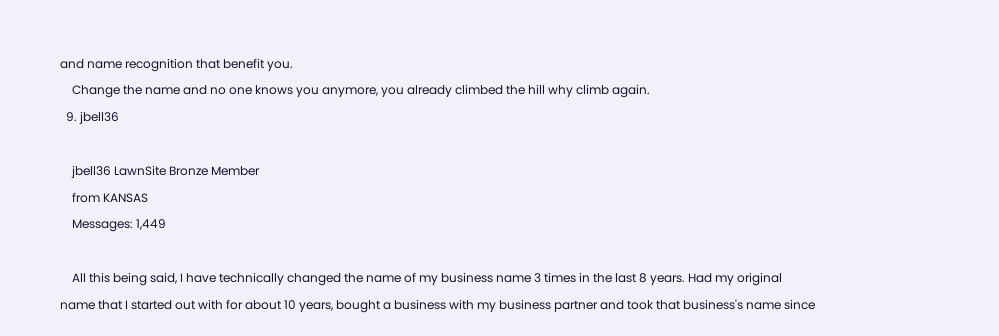and name recognition that benefit you.
    Change the name and no one knows you anymore, you already climbed the hill why climb again.
  9. jbell36

    jbell36 LawnSite Bronze Member
    from KANSAS
    Messages: 1,449

    All this being said, I have technically changed the name of my business name 3 times in the last 8 years. Had my original name that I started out with for about 10 years, bought a business with my business partner and took that business's name since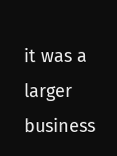it was a larger business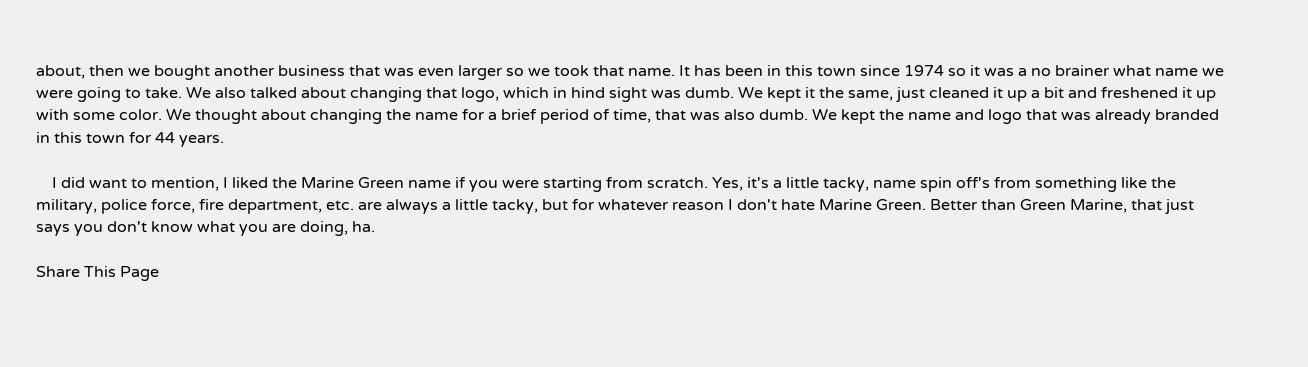about, then we bought another business that was even larger so we took that name. It has been in this town since 1974 so it was a no brainer what name we were going to take. We also talked about changing that logo, which in hind sight was dumb. We kept it the same, just cleaned it up a bit and freshened it up with some color. We thought about changing the name for a brief period of time, that was also dumb. We kept the name and logo that was already branded in this town for 44 years.

    I did want to mention, I liked the Marine Green name if you were starting from scratch. Yes, it's a little tacky, name spin off's from something like the military, police force, fire department, etc. are always a little tacky, but for whatever reason I don't hate Marine Green. Better than Green Marine, that just says you don't know what you are doing, ha.

Share This Page